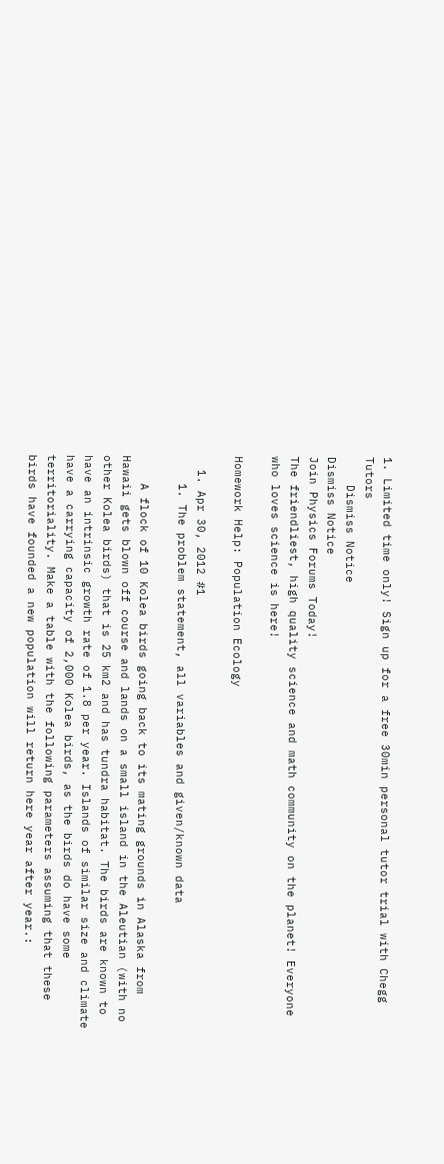1. Limited time only! Sign up for a free 30min personal tutor trial with Chegg Tutors
    Dismiss Notice
Dismiss Notice
Join Physics Forums Today!
The friendliest, high quality science and math community on the planet! Everyone who loves science is here!

Homework Help: Population Ecology

  1. Apr 30, 2012 #1
    1. The problem statement, all variables and given/known data

    A flock of 10 Kolea birds going back to its mating grounds in Alaska from Hawaii gets blown off course and lands on a small island in the Aleutian (with no other Kolea birds) that is 25 km2 and has tundra habitat. The birds are known to have an intrinsic growth rate of 1.8 per year. Islands of similar size and climate have a carrying capacity of 2,000 Kolea birds, as the birds do have some territoriality. Make a table with the following parameters assuming that these birds have founded a new population will return here year after year.: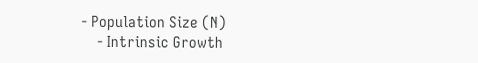- Population Size (N)
    - Intrinsic Growth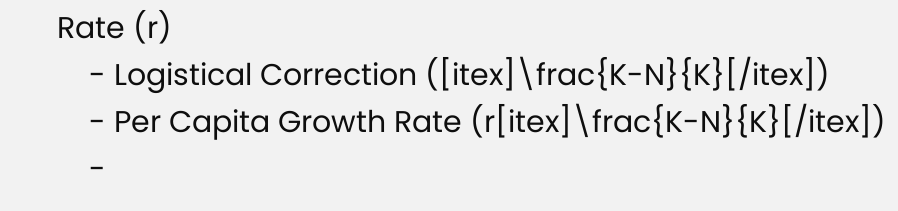Rate (r)
    - Logistical Correction ([itex]\frac{K-N}{K}[/itex])
    - Per Capita Growth Rate (r[itex]\frac{K-N}{K}[/itex])
    -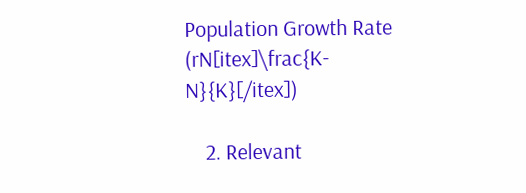Population Growth Rate (rN[itex]\frac{K-N}{K}[/itex])

    2. Relevant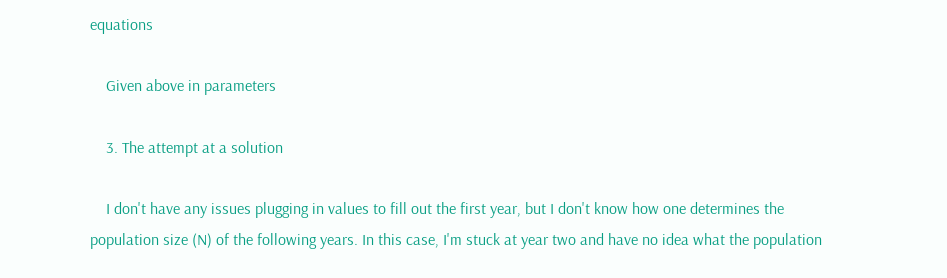equations

    Given above in parameters

    3. The attempt at a solution

    I don't have any issues plugging in values to fill out the first year, but I don't know how one determines the population size (N) of the following years. In this case, I'm stuck at year two and have no idea what the population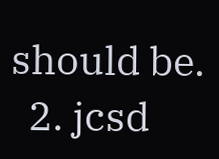should be.
  2. jcsd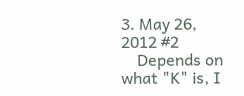3. May 26, 2012 #2
    Depends on what "K" is, I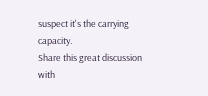suspect it's the carrying capacity.
Share this great discussion with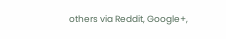others via Reddit, Google+,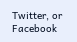Twitter, or Facebook